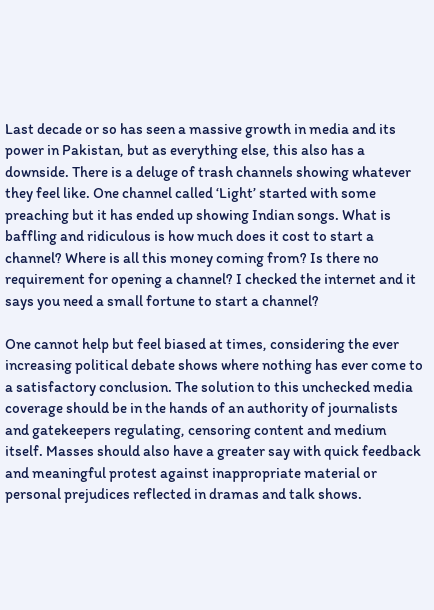Last decade or so has seen a massive growth in media and its power in Pakistan, but as everything else, this also has a downside. There is a deluge of trash channels showing whatever they feel like. One channel called ‘Light’ started with some preaching but it has ended up showing Indian songs. What is baffling and ridiculous is how much does it cost to start a channel? Where is all this money coming from? Is there no requirement for opening a channel? I checked the internet and it says you need a small fortune to start a channel?

One cannot help but feel biased at times, considering the ever increasing political debate shows where nothing has ever come to a satisfactory conclusion. The solution to this unchecked media coverage should be in the hands of an authority of journalists and gatekeepers regulating, censoring content and medium itself. Masses should also have a greater say with quick feedback and meaningful protest against inappropriate material or personal prejudices reflected in dramas and talk shows.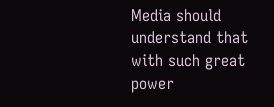Media should understand that with such great power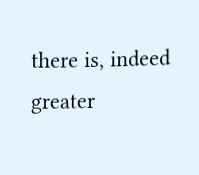there is, indeed greater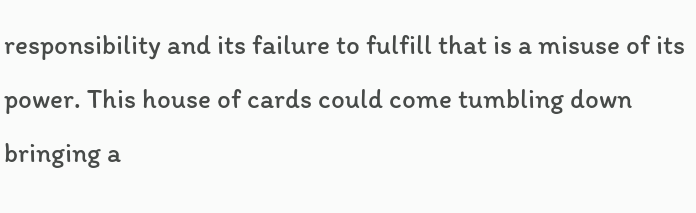responsibility and its failure to fulfill that is a misuse of its power. This house of cards could come tumbling down bringing a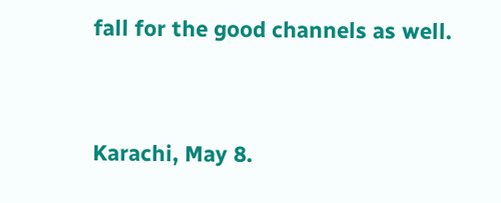fall for the good channels as well.


Karachi, May 8.